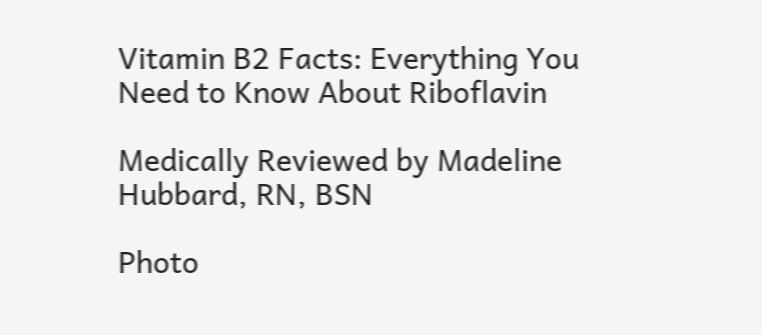Vitamin B2 Facts: Everything You Need to Know About Riboflavin

Medically Reviewed by Madeline Hubbard, RN, BSN

Photo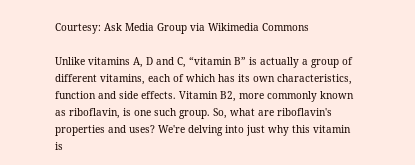Courtesy: Ask Media Group via Wikimedia Commons

Unlike vitamins A, D and C, “vitamin B” is actually a group of different vitamins, each of which has its own characteristics, function and side effects. Vitamin B2, more commonly known as riboflavin, is one such group. So, what are riboflavin's properties and uses? We're delving into just why this vitamin is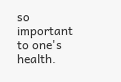so important to one's health.